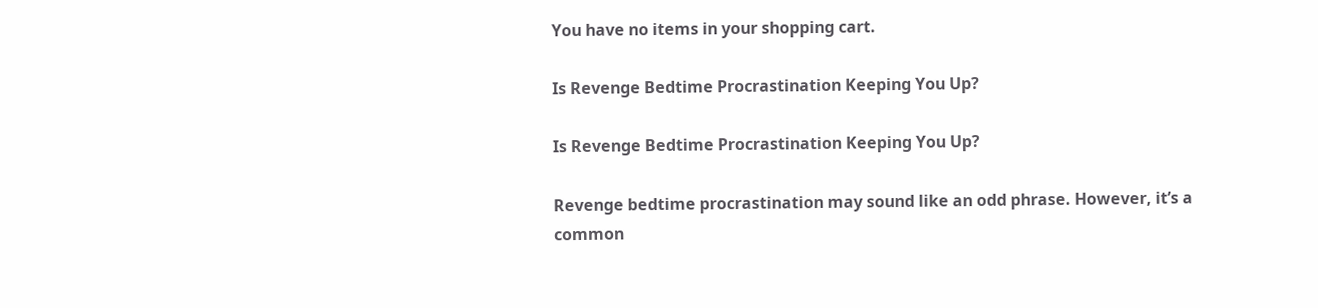You have no items in your shopping cart.

Is Revenge Bedtime Procrastination Keeping You Up?

Is Revenge Bedtime Procrastination Keeping You Up?

Revenge bedtime procrastination may sound like an odd phrase. However, it’s a common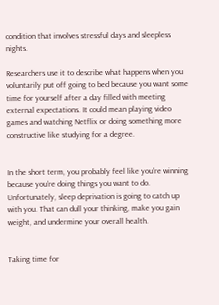condition that involves stressful days and sleepless nights.

Researchers use it to describe what happens when you voluntarily put off going to bed because you want some time for yourself after a day filled with meeting external expectations. It could mean playing video games and watching Netflix or doing something more constructive like studying for a degree.


In the short term, you probably feel like you’re winning because you’re doing things you want to do. Unfortunately, sleep deprivation is going to catch up with you. That can dull your thinking, make you gain weight, and undermine your overall health.


Taking time for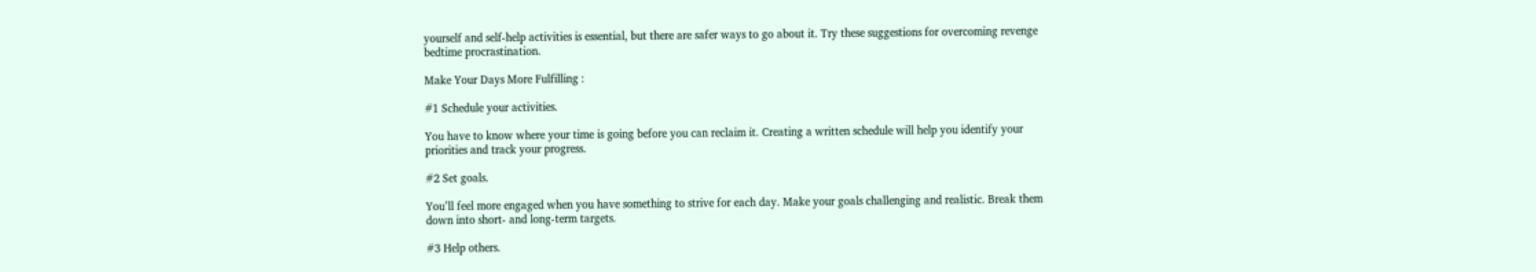yourself and self-help activities is essential, but there are safer ways to go about it. Try these suggestions for overcoming revenge bedtime procrastination.

Make Your Days More Fulfilling :

#1 Schedule your activities.

You have to know where your time is going before you can reclaim it. Creating a written schedule will help you identify your priorities and track your progress.

#2 Set goals.

You’ll feel more engaged when you have something to strive for each day. Make your goals challenging and realistic. Break them down into short- and long-term targets.

#3 Help others.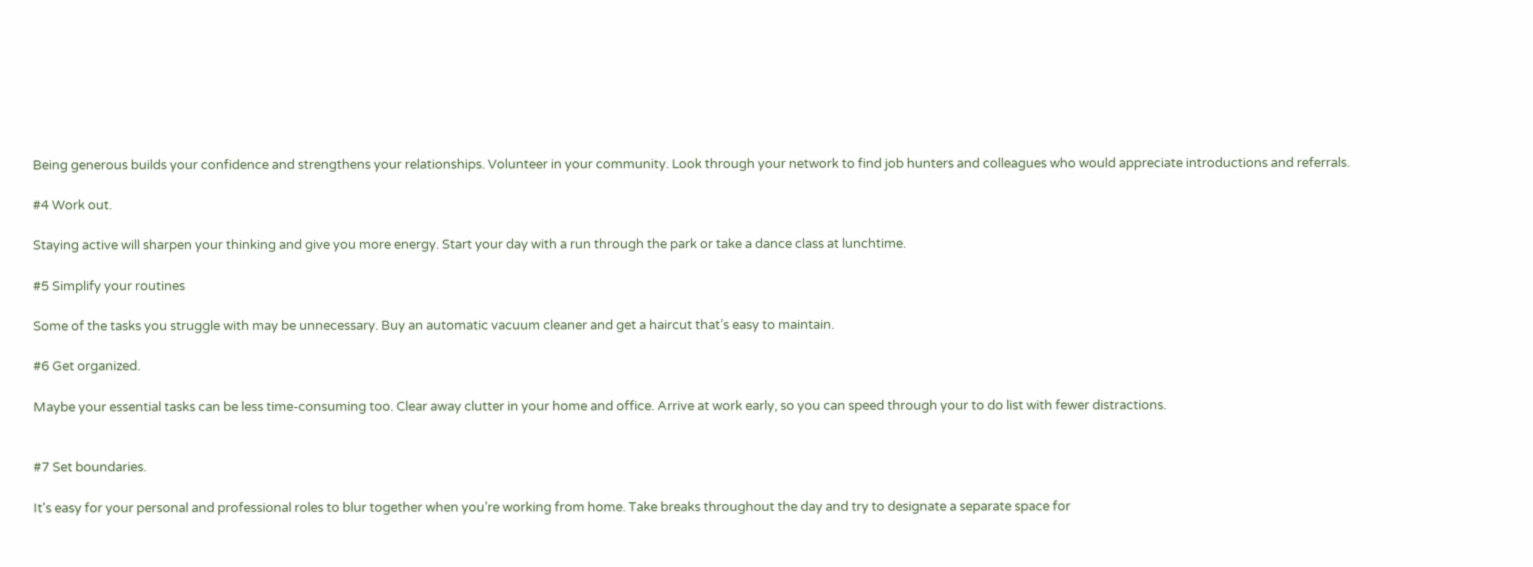Being generous builds your confidence and strengthens your relationships. Volunteer in your community. Look through your network to find job hunters and colleagues who would appreciate introductions and referrals.

#4 Work out.

Staying active will sharpen your thinking and give you more energy. Start your day with a run through the park or take a dance class at lunchtime.

#5 Simplify your routines

Some of the tasks you struggle with may be unnecessary. Buy an automatic vacuum cleaner and get a haircut that’s easy to maintain.

#6 Get organized.

Maybe your essential tasks can be less time-consuming too. Clear away clutter in your home and office. Arrive at work early, so you can speed through your to do list with fewer distractions.


#7 Set boundaries.

It's easy for your personal and professional roles to blur together when you’re working from home. Take breaks throughout the day and try to designate a separate space for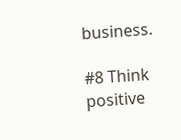business.

#8 Think positive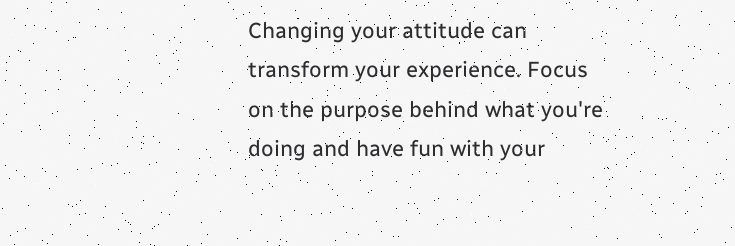Changing your attitude can transform your experience. Focus on the purpose behind what you're doing and have fun with your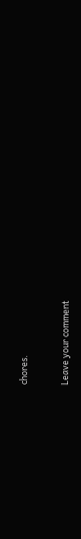chores.


Leave your comment